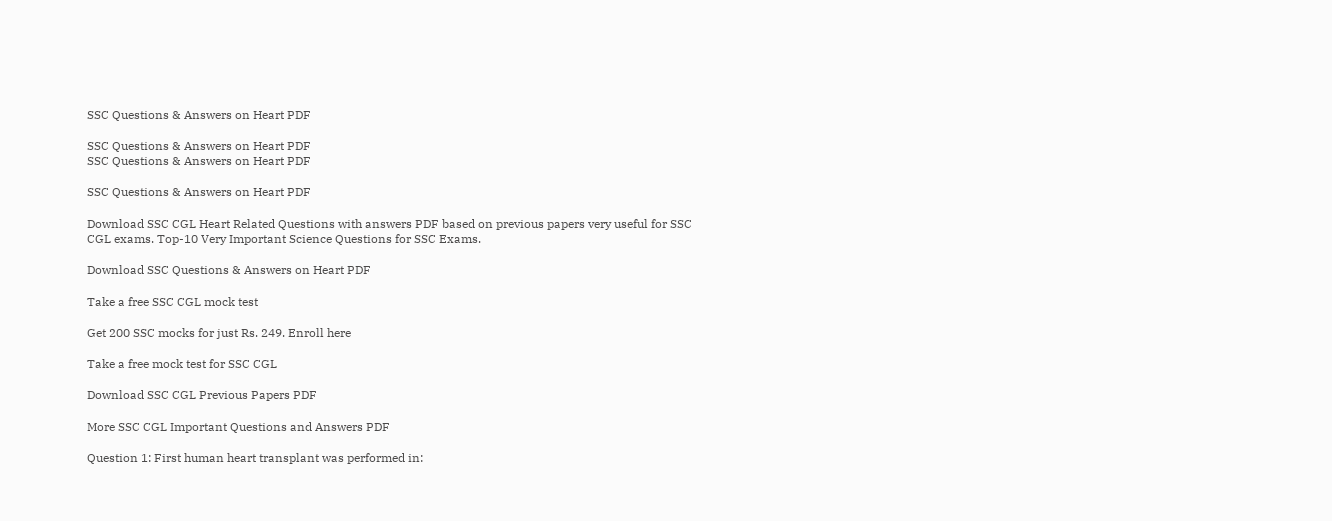SSC Questions & Answers on Heart PDF

SSC Questions & Answers on Heart PDF
SSC Questions & Answers on Heart PDF

SSC Questions & Answers on Heart PDF

Download SSC CGL Heart Related Questions with answers PDF based on previous papers very useful for SSC CGL exams. Top-10 Very Important Science Questions for SSC Exams.

Download SSC Questions & Answers on Heart PDF

Take a free SSC CGL mock test

Get 200 SSC mocks for just Rs. 249. Enroll here

Take a free mock test for SSC CGL

Download SSC CGL Previous Papers PDF

More SSC CGL Important Questions and Answers PDF

Question 1: First human heart transplant was performed in: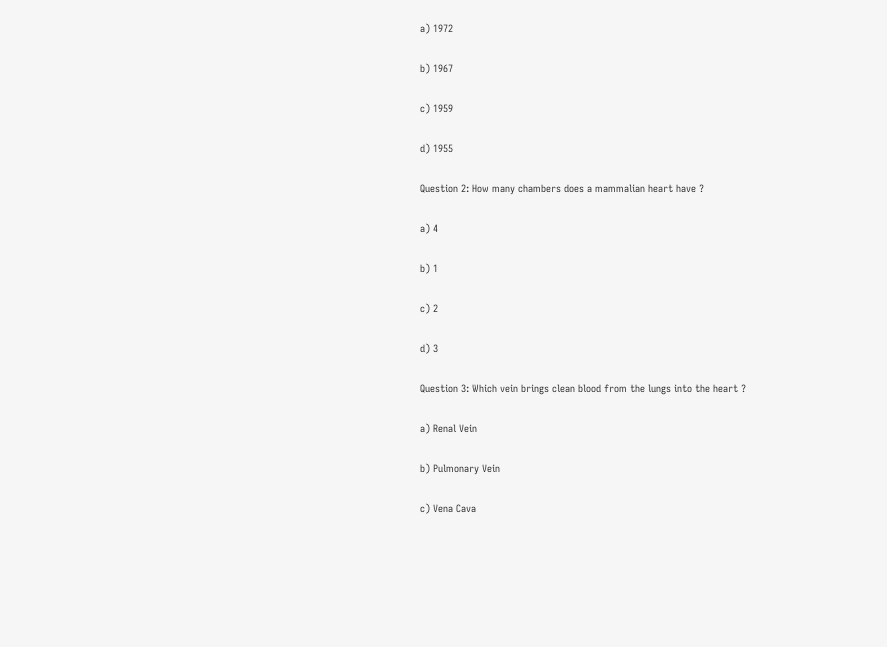a) 1972

b) 1967

c) 1959

d) 1955

Question 2: How many chambers does a mammalian heart have ?

a) 4

b) 1

c) 2

d) 3

Question 3: Which vein brings clean blood from the lungs into the heart ?

a) Renal Vein

b) Pulmonary Vein

c) Vena Cava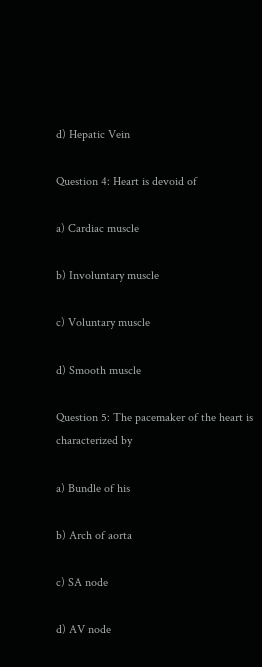d) Hepatic Vein

Question 4: Heart is devoid of

a) Cardiac muscle

b) Involuntary muscle

c) Voluntary muscle

d) Smooth muscle

Question 5: The pacemaker of the heart is characterized by

a) Bundle of his

b) Arch of aorta

c) SA node

d) AV node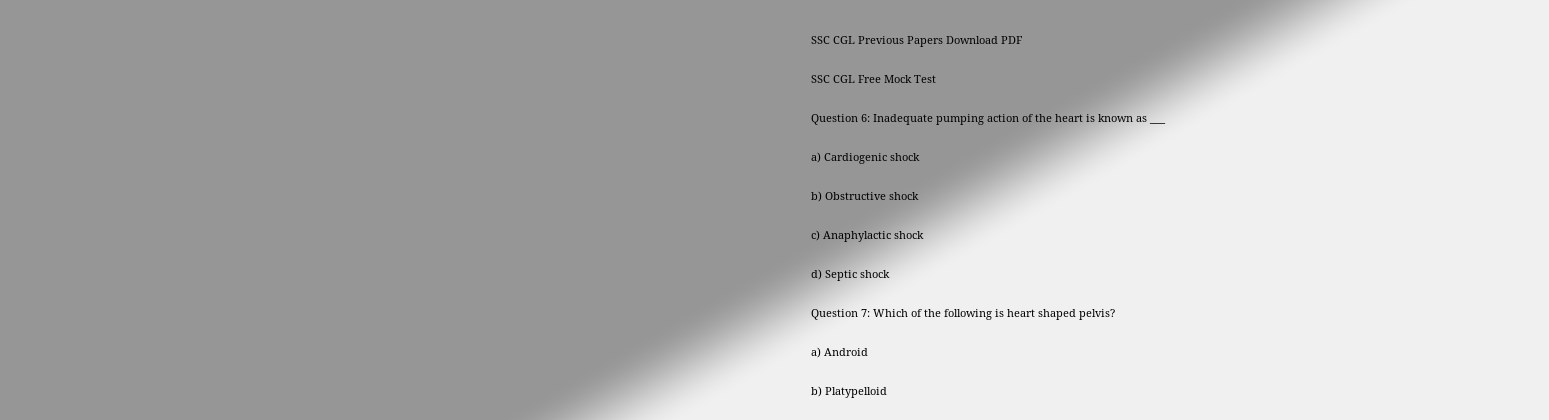SSC CGL Previous Papers Download PDF

SSC CGL Free Mock Test

Question 6: Inadequate pumping action of the heart is known as ___

a) Cardiogenic shock

b) Obstructive shock

c) Anaphylactic shock

d) Septic shock

Question 7: Which of the following is heart shaped pelvis?

a) Android

b) Platypelloid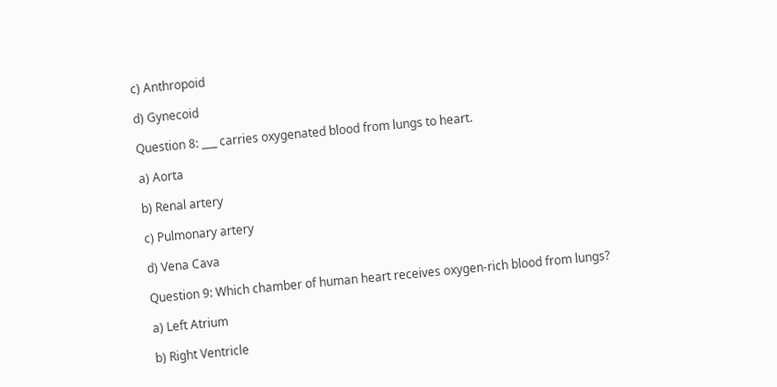c) Anthropoid

d) Gynecoid

Question 8: ___ carries oxygenated blood from lungs to heart.

a) Aorta

b) Renal artery

c) Pulmonary artery

d) Vena Cava

Question 9: Which chamber of human heart receives oxygen-rich blood from lungs?

a) Left Atrium

b) Right Ventricle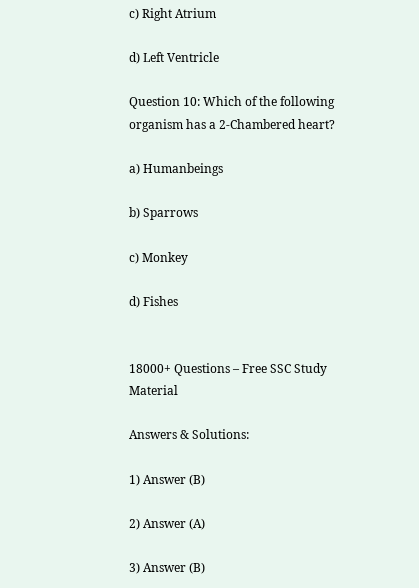c) Right Atrium

d) Left Ventricle

Question 10: Which of the following organism has a 2-Chambered heart?

a) Humanbeings

b) Sparrows

c) Monkey

d) Fishes


18000+ Questions – Free SSC Study Material

Answers & Solutions:

1) Answer (B)

2) Answer (A)

3) Answer (B)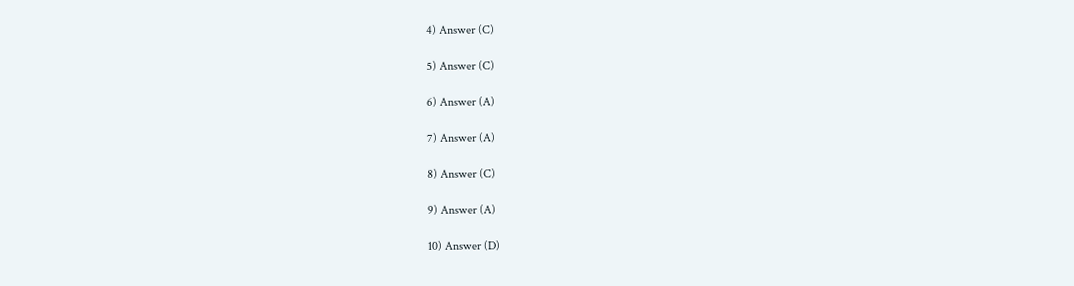4) Answer (C)

5) Answer (C)

6) Answer (A)

7) Answer (A)

8) Answer (C)

9) Answer (A)

10) Answer (D)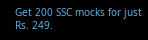Get 200 SSC mocks for just Rs. 249.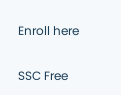Enroll here

SSC Free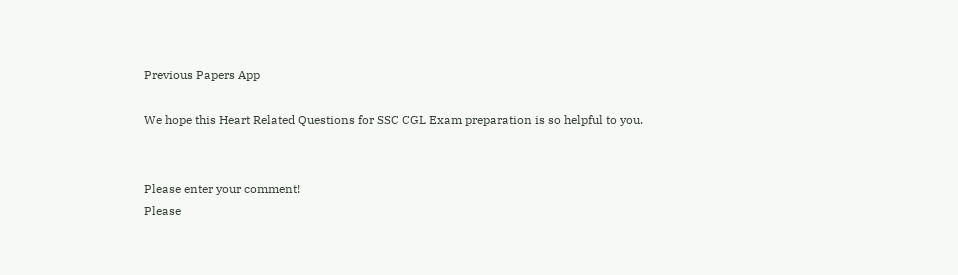Previous Papers App

We hope this Heart Related Questions for SSC CGL Exam preparation is so helpful to you.


Please enter your comment!
Please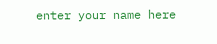enter your name here